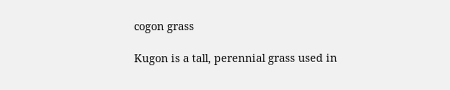cogon grass

Kugon is a tall, perennial grass used in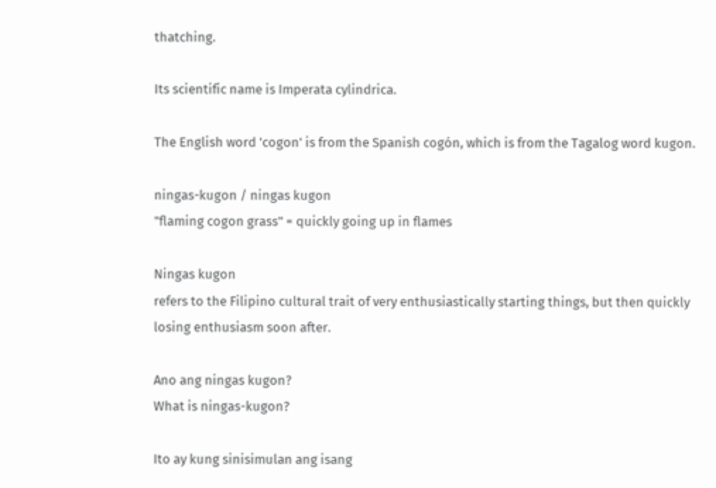thatching.

Its scientific name is Imperata cylindrica.

The English word 'cogon' is from the Spanish cogón, which is from the Tagalog word kugon.

ningas-kugon / ningas kugon
"flaming cogon grass" = quickly going up in flames

Ningas kugon
refers to the Filipino cultural trait of very enthusiastically starting things, but then quickly losing enthusiasm soon after.

Ano ang ningas kugon?
What is ningas-kugon?

Ito ay kung sinisimulan ang isang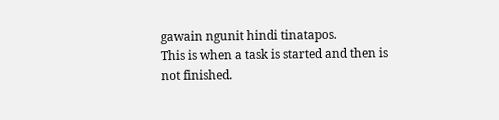gawain ngunit hindi tinatapos.
This is when a task is started and then is not finished.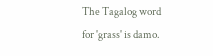The Tagalog word for 'grass' is damo.